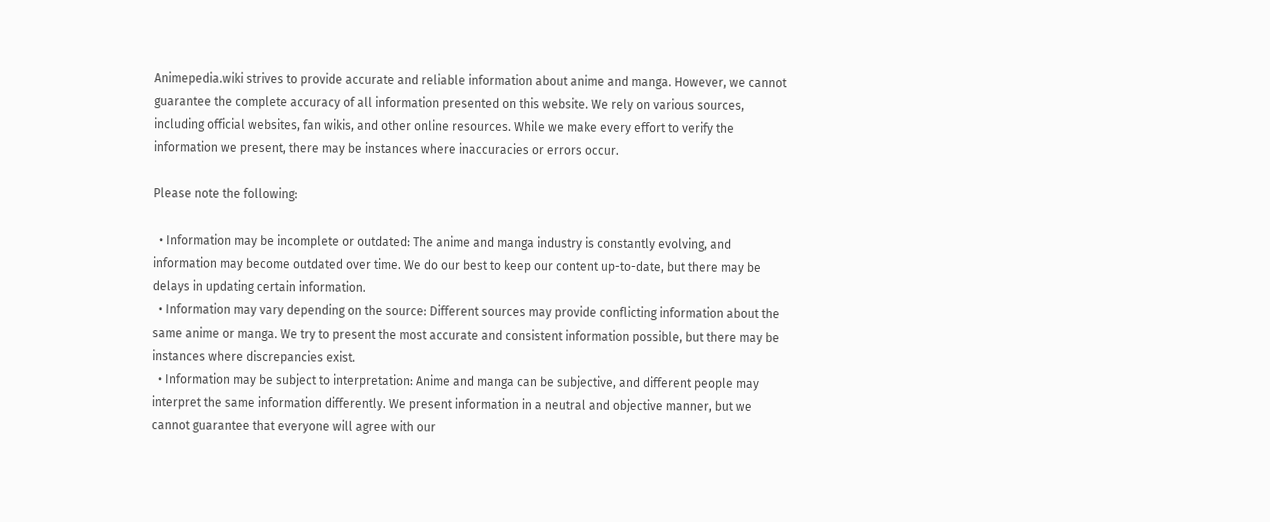Animepedia.wiki strives to provide accurate and reliable information about anime and manga. However, we cannot guarantee the complete accuracy of all information presented on this website. We rely on various sources, including official websites, fan wikis, and other online resources. While we make every effort to verify the information we present, there may be instances where inaccuracies or errors occur.

Please note the following:

  • Information may be incomplete or outdated: The anime and manga industry is constantly evolving, and information may become outdated over time. We do our best to keep our content up-to-date, but there may be delays in updating certain information.
  • Information may vary depending on the source: Different sources may provide conflicting information about the same anime or manga. We try to present the most accurate and consistent information possible, but there may be instances where discrepancies exist.
  • Information may be subject to interpretation: Anime and manga can be subjective, and different people may interpret the same information differently. We present information in a neutral and objective manner, but we cannot guarantee that everyone will agree with our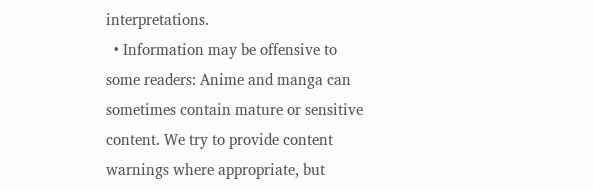interpretations.
  • Information may be offensive to some readers: Anime and manga can sometimes contain mature or sensitive content. We try to provide content warnings where appropriate, but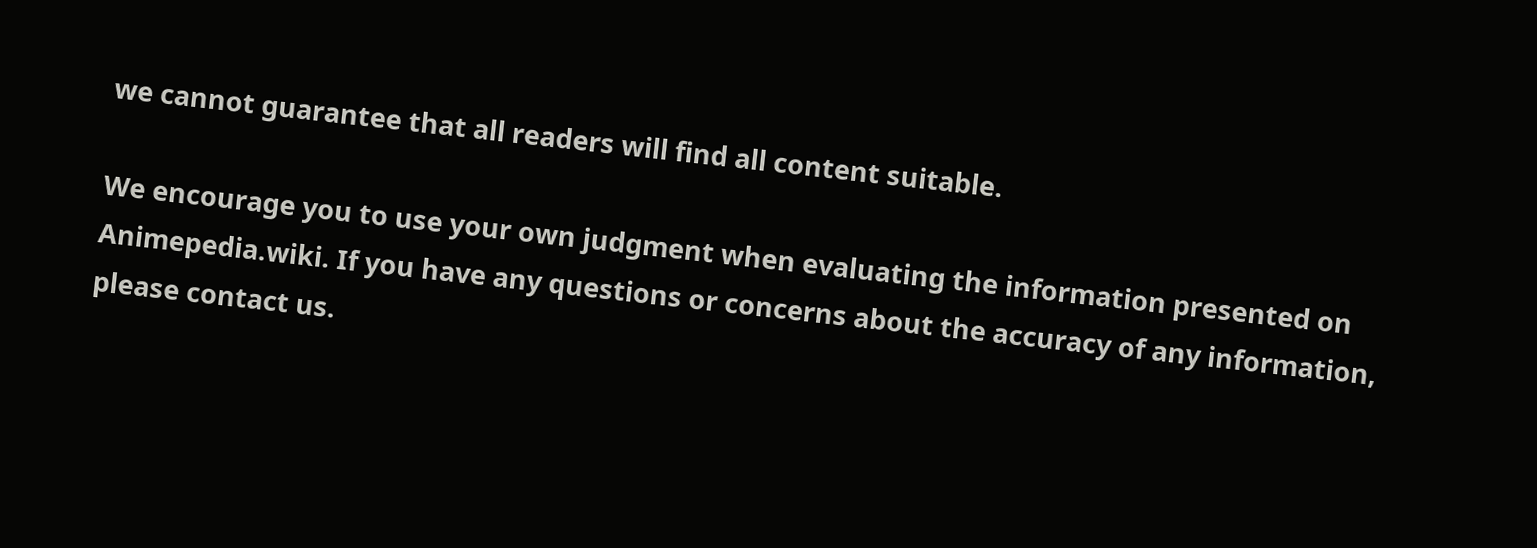we cannot guarantee that all readers will find all content suitable.

We encourage you to use your own judgment when evaluating the information presented on Animepedia.wiki. If you have any questions or concerns about the accuracy of any information, please contact us.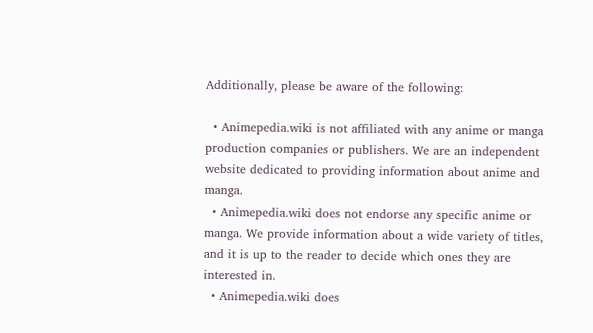Additionally, please be aware of the following:

  • Animepedia.wiki is not affiliated with any anime or manga production companies or publishers. We are an independent website dedicated to providing information about anime and manga.
  • Animepedia.wiki does not endorse any specific anime or manga. We provide information about a wide variety of titles, and it is up to the reader to decide which ones they are interested in.
  • Animepedia.wiki does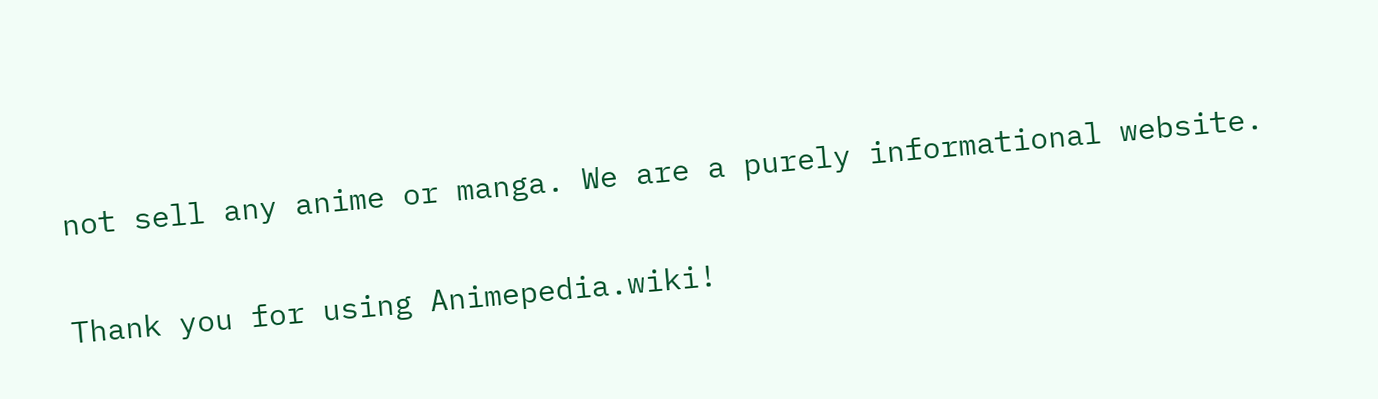not sell any anime or manga. We are a purely informational website.

Thank you for using Animepedia.wiki!